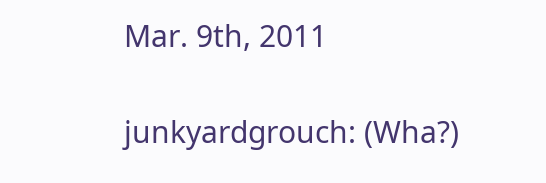Mar. 9th, 2011

junkyardgrouch: (Wha?)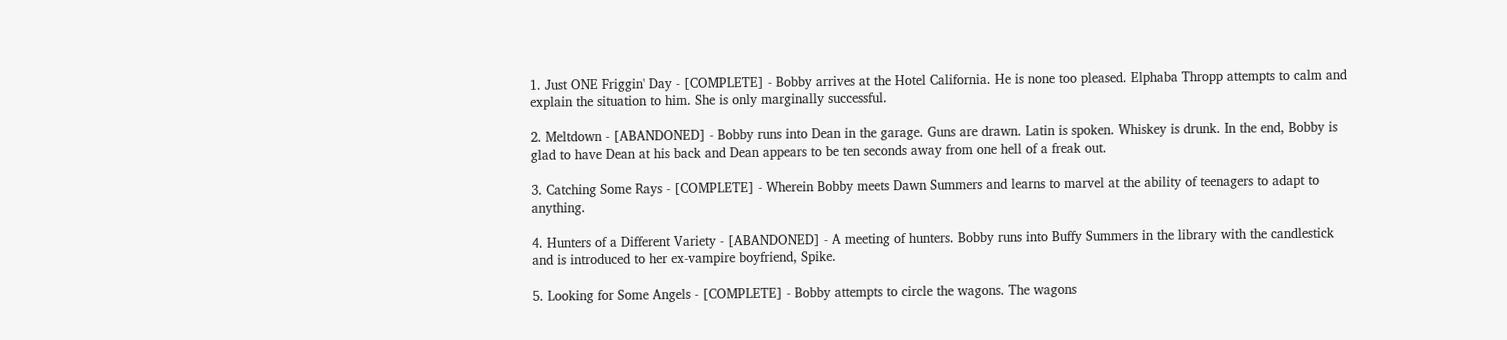1. Just ONE Friggin' Day - [COMPLETE] - Bobby arrives at the Hotel California. He is none too pleased. Elphaba Thropp attempts to calm and explain the situation to him. She is only marginally successful.

2. Meltdown - [ABANDONED] - Bobby runs into Dean in the garage. Guns are drawn. Latin is spoken. Whiskey is drunk. In the end, Bobby is glad to have Dean at his back and Dean appears to be ten seconds away from one hell of a freak out.

3. Catching Some Rays - [COMPLETE] - Wherein Bobby meets Dawn Summers and learns to marvel at the ability of teenagers to adapt to anything.

4. Hunters of a Different Variety - [ABANDONED] - A meeting of hunters. Bobby runs into Buffy Summers in the library with the candlestick and is introduced to her ex-vampire boyfriend, Spike.

5. Looking for Some Angels - [COMPLETE] - Bobby attempts to circle the wagons. The wagons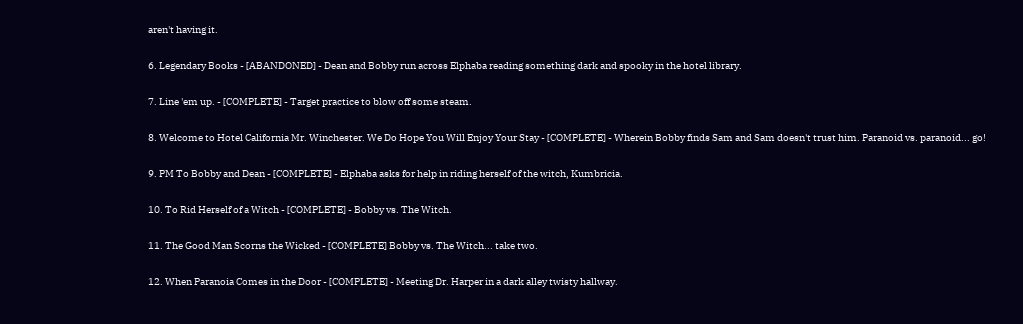aren't having it.

6. Legendary Books - [ABANDONED] - Dean and Bobby run across Elphaba reading something dark and spooky in the hotel library.

7. Line 'em up. - [COMPLETE] - Target practice to blow off some steam.

8. Welcome to Hotel California Mr. Winchester. We Do Hope You Will Enjoy Your Stay - [COMPLETE] - Wherein Bobby finds Sam and Sam doesn't trust him. Paranoid vs. paranoid... go!

9. PM To Bobby and Dean - [COMPLETE] - Elphaba asks for help in riding herself of the witch, Kumbricia.

10. To Rid Herself of a Witch - [COMPLETE] - Bobby vs. The Witch.

11. The Good Man Scorns the Wicked - [COMPLETE] Bobby vs. The Witch... take two.

12. When Paranoia Comes in the Door - [COMPLETE] - Meeting Dr. Harper in a dark alley twisty hallway.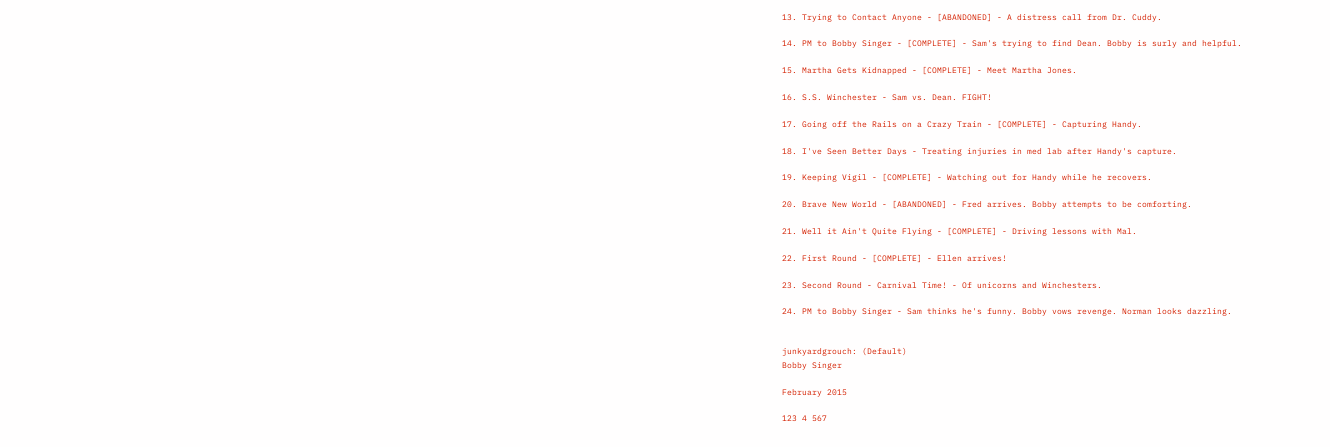13. Trying to Contact Anyone - [ABANDONED] - A distress call from Dr. Cuddy.

14. PM to Bobby Singer - [COMPLETE] - Sam's trying to find Dean. Bobby is surly and helpful.

15. Martha Gets Kidnapped - [COMPLETE] - Meet Martha Jones.

16. S.S. Winchester - Sam vs. Dean. FIGHT!

17. Going off the Rails on a Crazy Train - [COMPLETE] - Capturing Handy.

18. I've Seen Better Days - Treating injuries in med lab after Handy's capture.

19. Keeping Vigil - [COMPLETE] - Watching out for Handy while he recovers.

20. Brave New World - [ABANDONED] - Fred arrives. Bobby attempts to be comforting.

21. Well it Ain't Quite Flying - [COMPLETE] - Driving lessons with Mal.

22. First Round - [COMPLETE] - Ellen arrives!

23. Second Round - Carnival Time! - Of unicorns and Winchesters.

24. PM to Bobby Singer - Sam thinks he's funny. Bobby vows revenge. Norman looks dazzling.


junkyardgrouch: (Default)
Bobby Singer

February 2015

123 4 567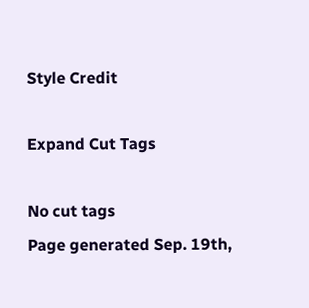Style Credit

Expand Cut Tags

No cut tags
Page generated Sep. 19th,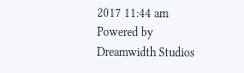2017 11:44 am
Powered by Dreamwidth Studios